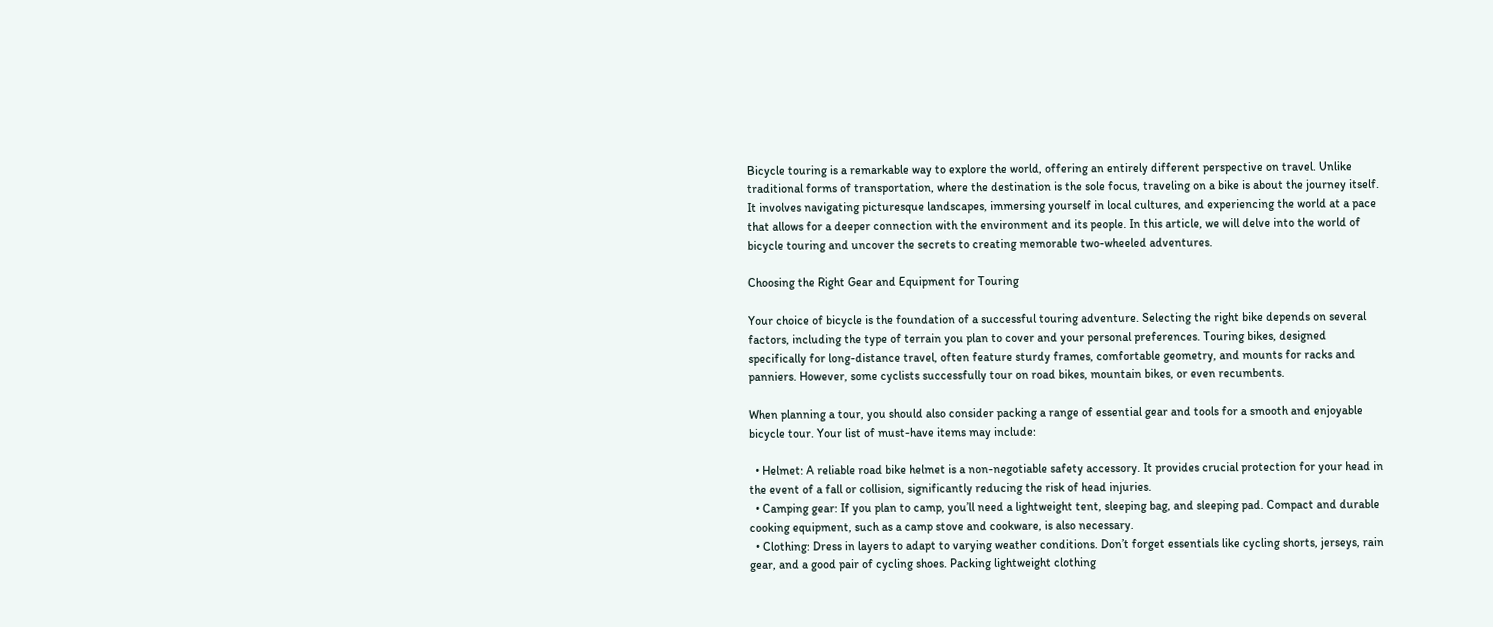Bicycle touring is a remarkable way to explore the world, offering an entirely different perspective on travel. Unlike traditional forms of transportation, where the destination is the sole focus, traveling on a bike is about the journey itself. It involves navigating picturesque landscapes, immersing yourself in local cultures, and experiencing the world at a pace that allows for a deeper connection with the environment and its people. In this article, we will delve into the world of bicycle touring and uncover the secrets to creating memorable two-wheeled adventures.

Choosing the Right Gear and Equipment for Touring

Your choice of bicycle is the foundation of a successful touring adventure. Selecting the right bike depends on several factors, including the type of terrain you plan to cover and your personal preferences. Touring bikes, designed specifically for long-distance travel, often feature sturdy frames, comfortable geometry, and mounts for racks and panniers. However, some cyclists successfully tour on road bikes, mountain bikes, or even recumbents.

When planning a tour, you should also consider packing a range of essential gear and tools for a smooth and enjoyable bicycle tour. Your list of must-have items may include:

  • Helmet: A reliable road bike helmet is a non-negotiable safety accessory. It provides crucial protection for your head in the event of a fall or collision, significantly reducing the risk of head injuries.
  • Camping gear: If you plan to camp, you’ll need a lightweight tent, sleeping bag, and sleeping pad. Compact and durable cooking equipment, such as a camp stove and cookware, is also necessary.
  • Clothing: Dress in layers to adapt to varying weather conditions. Don’t forget essentials like cycling shorts, jerseys, rain gear, and a good pair of cycling shoes. Packing lightweight clothing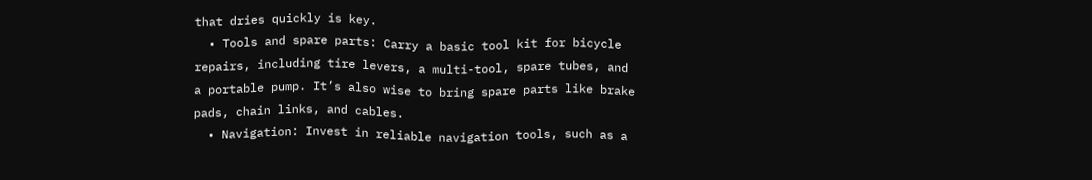that dries quickly is key.
  • Tools and spare parts: Carry a basic tool kit for bicycle repairs, including tire levers, a multi-tool, spare tubes, and a portable pump. It’s also wise to bring spare parts like brake pads, chain links, and cables.
  • Navigation: Invest in reliable navigation tools, such as a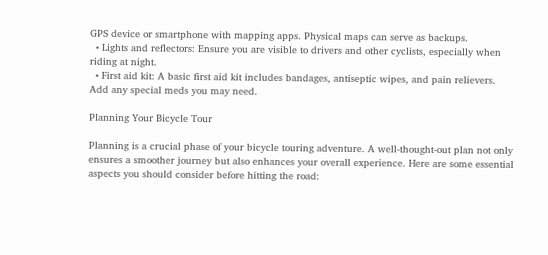GPS device or smartphone with mapping apps. Physical maps can serve as backups.
  • Lights and reflectors: Ensure you are visible to drivers and other cyclists, especially when riding at night.
  • First aid kit: A basic first aid kit includes bandages, antiseptic wipes, and pain relievers. Add any special meds you may need.

Planning Your Bicycle Tour

Planning is a crucial phase of your bicycle touring adventure. A well-thought-out plan not only ensures a smoother journey but also enhances your overall experience. Here are some essential aspects you should consider before hitting the road: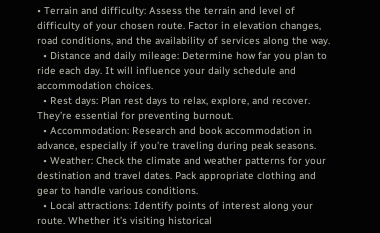• Terrain and difficulty: Assess the terrain and level of difficulty of your chosen route. Factor in elevation changes, road conditions, and the availability of services along the way.
  • Distance and daily mileage: Determine how far you plan to ride each day. It will influence your daily schedule and accommodation choices.
  • Rest days: Plan rest days to relax, explore, and recover. They’re essential for preventing burnout.
  • Accommodation: Research and book accommodation in advance, especially if you’re traveling during peak seasons.
  • Weather: Check the climate and weather patterns for your destination and travel dates. Pack appropriate clothing and gear to handle various conditions.
  • Local attractions: Identify points of interest along your route. Whether it’s visiting historical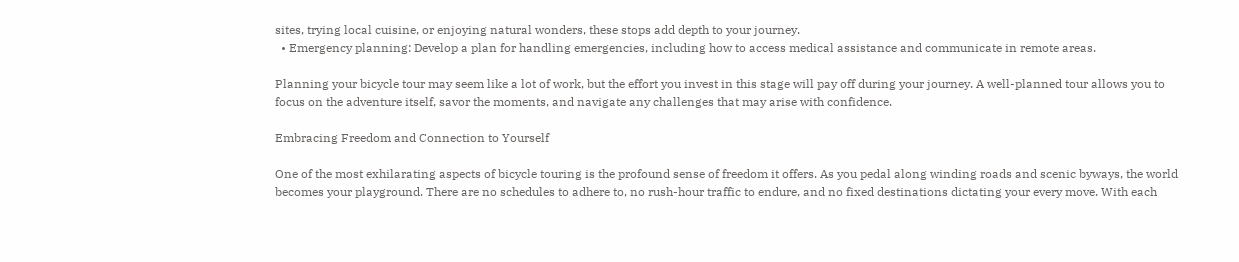sites, trying local cuisine, or enjoying natural wonders, these stops add depth to your journey.
  • Emergency planning: Develop a plan for handling emergencies, including how to access medical assistance and communicate in remote areas.

Planning your bicycle tour may seem like a lot of work, but the effort you invest in this stage will pay off during your journey. A well-planned tour allows you to focus on the adventure itself, savor the moments, and navigate any challenges that may arise with confidence.

Embracing Freedom and Connection to Yourself

One of the most exhilarating aspects of bicycle touring is the profound sense of freedom it offers. As you pedal along winding roads and scenic byways, the world becomes your playground. There are no schedules to adhere to, no rush-hour traffic to endure, and no fixed destinations dictating your every move. With each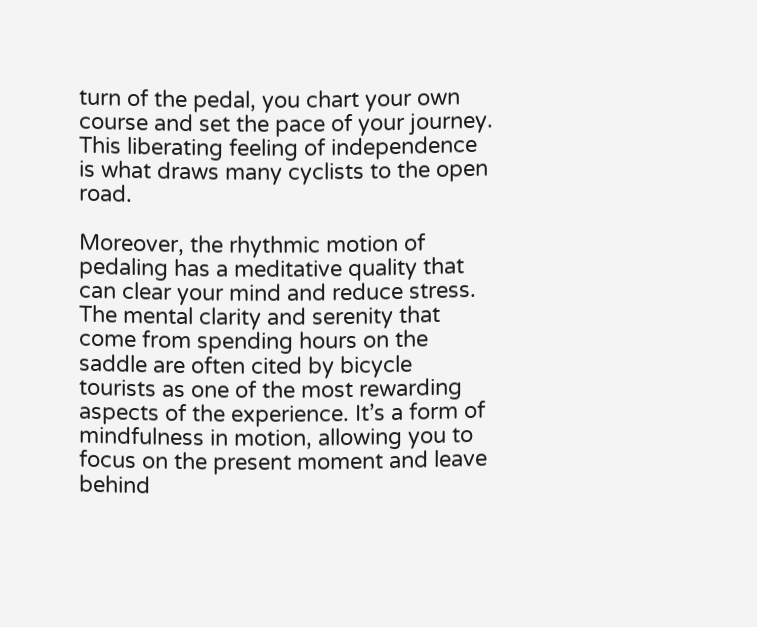turn of the pedal, you chart your own course and set the pace of your journey. This liberating feeling of independence is what draws many cyclists to the open road.

Moreover, the rhythmic motion of pedaling has a meditative quality that can clear your mind and reduce stress. The mental clarity and serenity that come from spending hours on the saddle are often cited by bicycle tourists as one of the most rewarding aspects of the experience. It’s a form of mindfulness in motion, allowing you to focus on the present moment and leave behind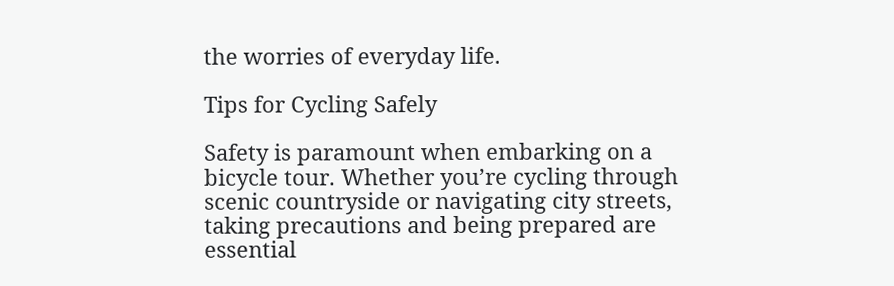the worries of everyday life.

Tips for Cycling Safely

Safety is paramount when embarking on a bicycle tour. Whether you’re cycling through scenic countryside or navigating city streets, taking precautions and being prepared are essential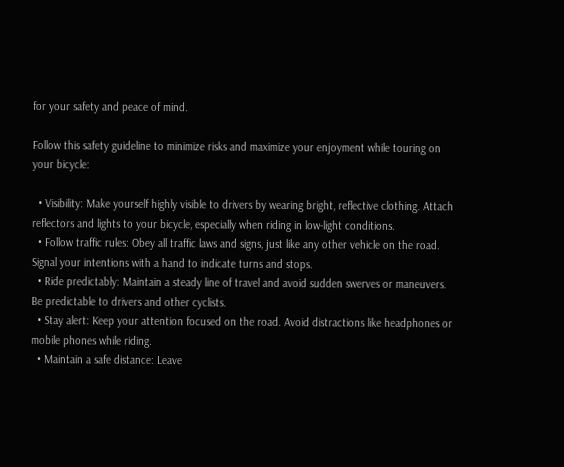for your safety and peace of mind.

Follow this safety guideline to minimize risks and maximize your enjoyment while touring on your bicycle:

  • Visibility: Make yourself highly visible to drivers by wearing bright, reflective clothing. Attach reflectors and lights to your bicycle, especially when riding in low-light conditions.
  • Follow traffic rules: Obey all traffic laws and signs, just like any other vehicle on the road. Signal your intentions with a hand to indicate turns and stops.
  • Ride predictably: Maintain a steady line of travel and avoid sudden swerves or maneuvers. Be predictable to drivers and other cyclists.
  • Stay alert: Keep your attention focused on the road. Avoid distractions like headphones or mobile phones while riding.
  • Maintain a safe distance: Leave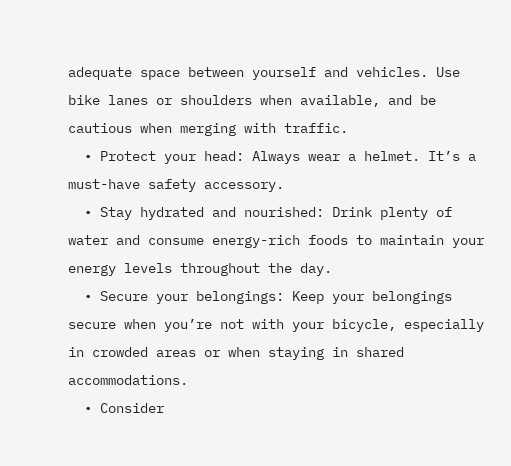adequate space between yourself and vehicles. Use bike lanes or shoulders when available, and be cautious when merging with traffic.
  • Protect your head: Always wear a helmet. It’s a must-have safety accessory.
  • Stay hydrated and nourished: Drink plenty of water and consume energy-rich foods to maintain your energy levels throughout the day.
  • Secure your belongings: Keep your belongings secure when you’re not with your bicycle, especially in crowded areas or when staying in shared accommodations.
  • Consider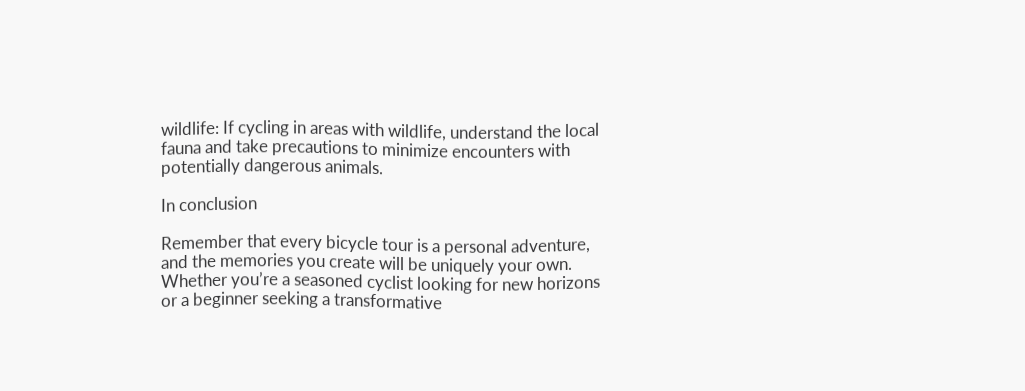wildlife: If cycling in areas with wildlife, understand the local fauna and take precautions to minimize encounters with potentially dangerous animals.

In conclusion

Remember that every bicycle tour is a personal adventure, and the memories you create will be uniquely your own. Whether you’re a seasoned cyclist looking for new horizons or a beginner seeking a transformative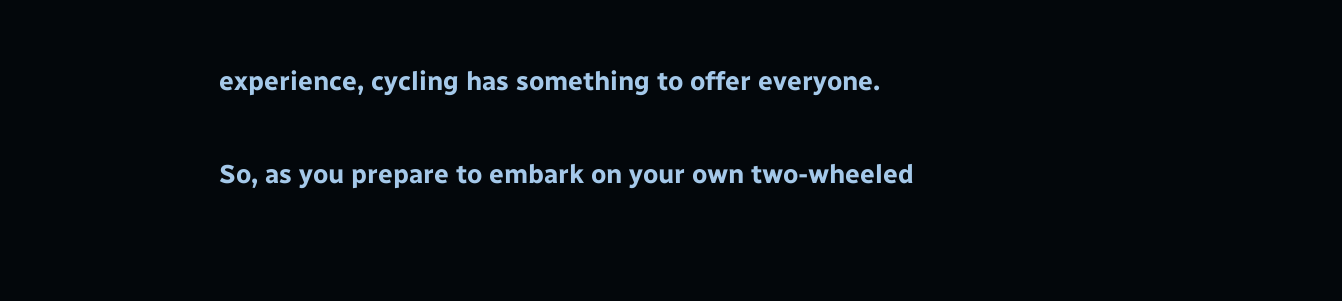experience, cycling has something to offer everyone.

So, as you prepare to embark on your own two-wheeled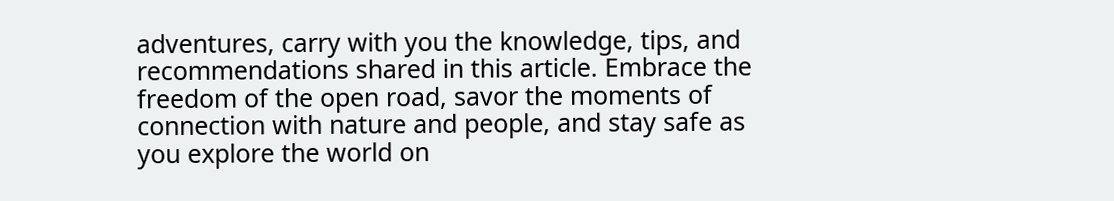adventures, carry with you the knowledge, tips, and recommendations shared in this article. Embrace the freedom of the open road, savor the moments of connection with nature and people, and stay safe as you explore the world on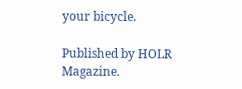your bicycle.

Published by HOLR Magazine.